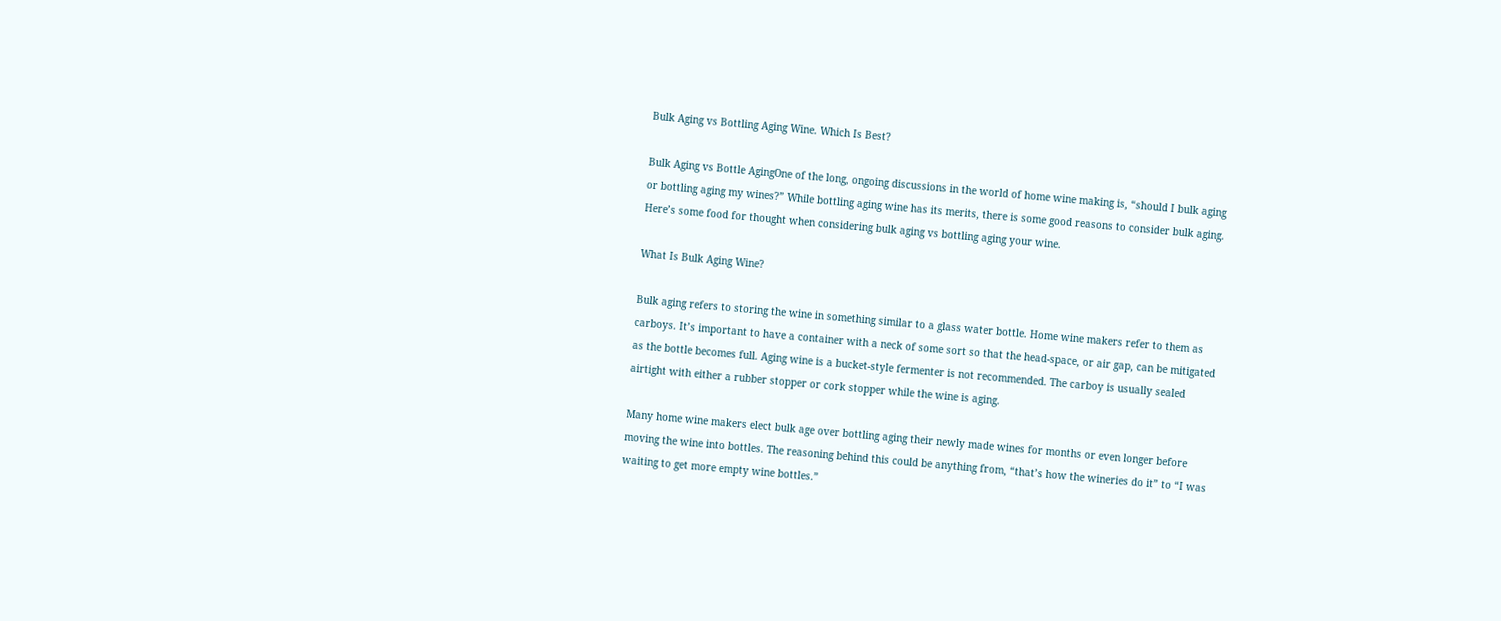Bulk Aging vs Bottling Aging Wine. Which Is Best?

Bulk Aging vs Bottle AgingOne of the long, ongoing discussions in the world of home wine making is, “should I bulk aging or bottling aging my wines?” While bottling aging wine has its merits, there is some good reasons to consider bulk aging. Here’s some food for thought when considering bulk aging vs bottling aging your wine.

What Is Bulk Aging Wine?

Bulk aging refers to storing the wine in something similar to a glass water bottle. Home wine makers refer to them as carboys. It’s important to have a container with a neck of some sort so that the head-space, or air gap, can be mitigated as the bottle becomes full. Aging wine is a bucket-style fermenter is not recommended. The carboy is usually sealed airtight with either a rubber stopper or cork stopper while the wine is aging.

Many home wine makers elect bulk age over bottling aging their newly made wines for months or even longer before moving the wine into bottles. The reasoning behind this could be anything from, “that’s how the wineries do it” to “I was waiting to get more empty wine bottles.”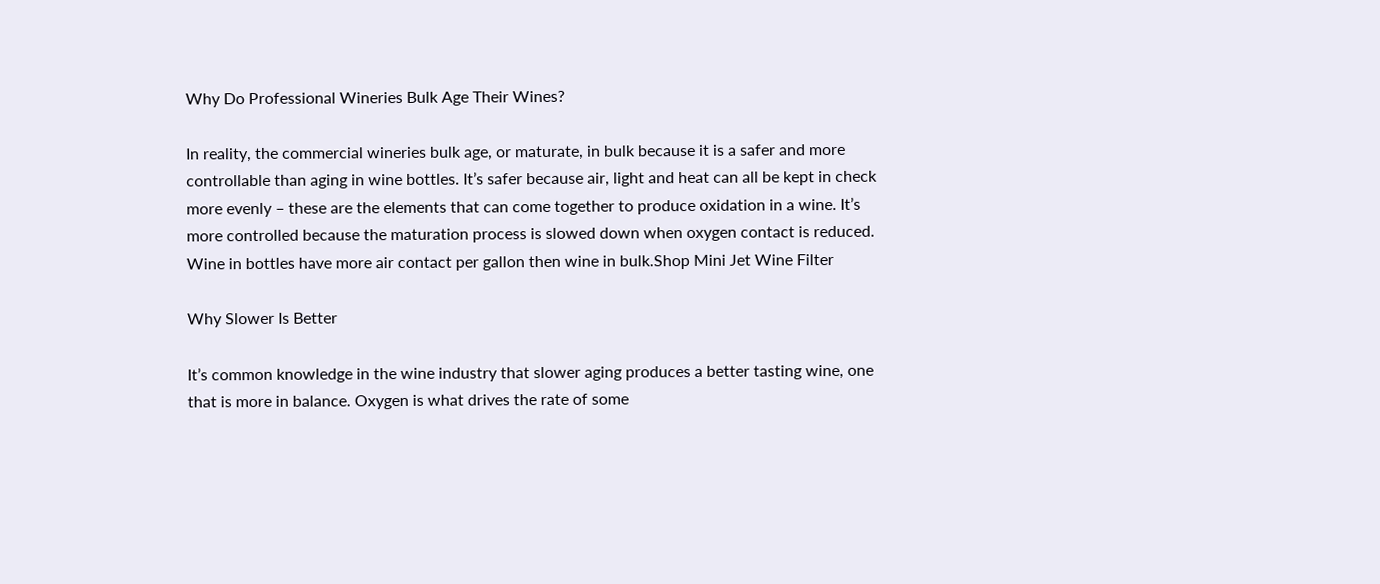Why Do Professional Wineries Bulk Age Their Wines?

In reality, the commercial wineries bulk age, or maturate, in bulk because it is a safer and more controllable than aging in wine bottles. It’s safer because air, light and heat can all be kept in check more evenly – these are the elements that can come together to produce oxidation in a wine. It’s more controlled because the maturation process is slowed down when oxygen contact is reduced. Wine in bottles have more air contact per gallon then wine in bulk.Shop Mini Jet Wine Filter

Why Slower Is Better

It’s common knowledge in the wine industry that slower aging produces a better tasting wine, one that is more in balance. Oxygen is what drives the rate of some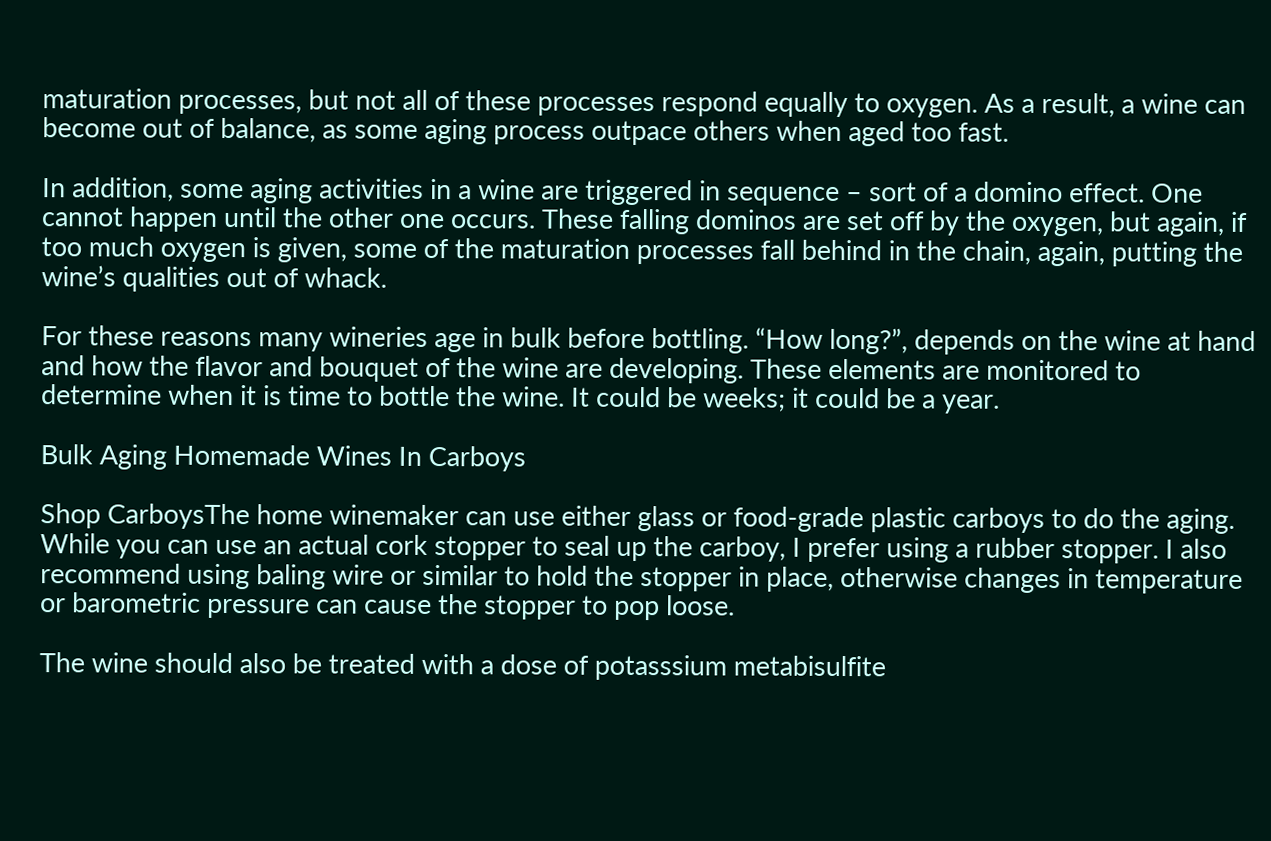maturation processes, but not all of these processes respond equally to oxygen. As a result, a wine can become out of balance, as some aging process outpace others when aged too fast.

In addition, some aging activities in a wine are triggered in sequence – sort of a domino effect. One cannot happen until the other one occurs. These falling dominos are set off by the oxygen, but again, if too much oxygen is given, some of the maturation processes fall behind in the chain, again, putting the wine’s qualities out of whack.

For these reasons many wineries age in bulk before bottling. “How long?”, depends on the wine at hand and how the flavor and bouquet of the wine are developing. These elements are monitored to determine when it is time to bottle the wine. It could be weeks; it could be a year.

Bulk Aging Homemade Wines In Carboys

Shop CarboysThe home winemaker can use either glass or food-grade plastic carboys to do the aging. While you can use an actual cork stopper to seal up the carboy, I prefer using a rubber stopper. I also recommend using baling wire or similar to hold the stopper in place, otherwise changes in temperature or barometric pressure can cause the stopper to pop loose.

The wine should also be treated with a dose of potasssium metabisulfite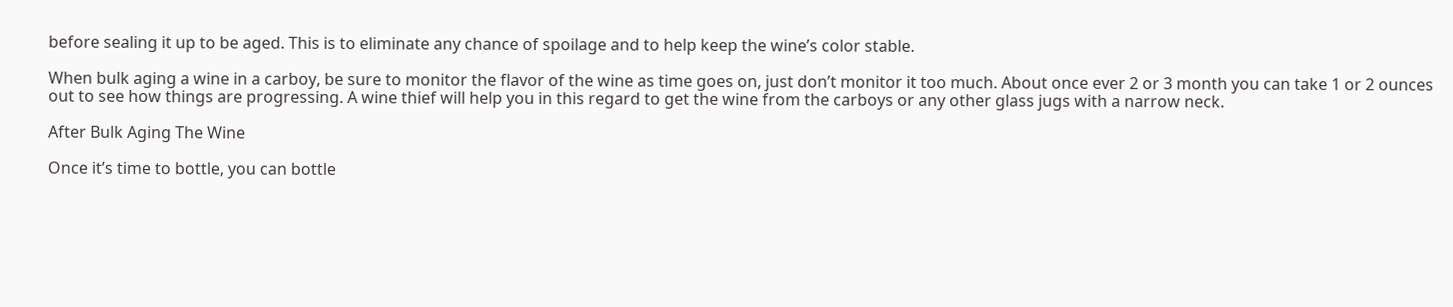before sealing it up to be aged. This is to eliminate any chance of spoilage and to help keep the wine’s color stable.

When bulk aging a wine in a carboy, be sure to monitor the flavor of the wine as time goes on, just don’t monitor it too much. About once ever 2 or 3 month you can take 1 or 2 ounces out to see how things are progressing. A wine thief will help you in this regard to get the wine from the carboys or any other glass jugs with a narrow neck.

After Bulk Aging The Wine

Once it’s time to bottle, you can bottle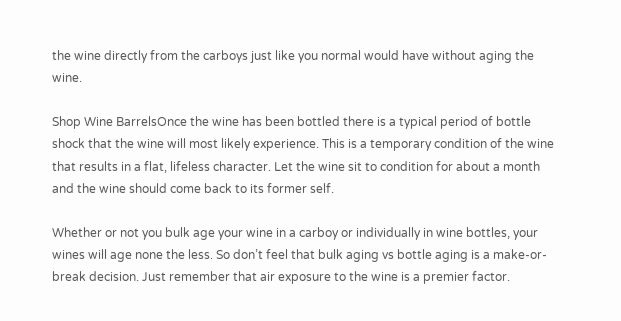the wine directly from the carboys just like you normal would have without aging the wine.

Shop Wine BarrelsOnce the wine has been bottled there is a typical period of bottle shock that the wine will most likely experience. This is a temporary condition of the wine that results in a flat, lifeless character. Let the wine sit to condition for about a month and the wine should come back to its former self.

Whether or not you bulk age your wine in a carboy or individually in wine bottles, your wines will age none the less. So don’t feel that bulk aging vs bottle aging is a make-or-break decision. Just remember that air exposure to the wine is a premier factor.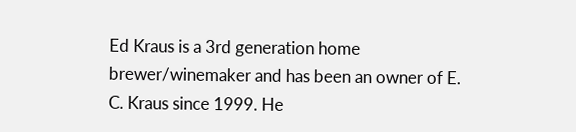Ed Kraus is a 3rd generation home brewer/winemaker and has been an owner of E. C. Kraus since 1999. He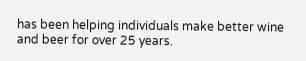has been helping individuals make better wine and beer for over 25 years.